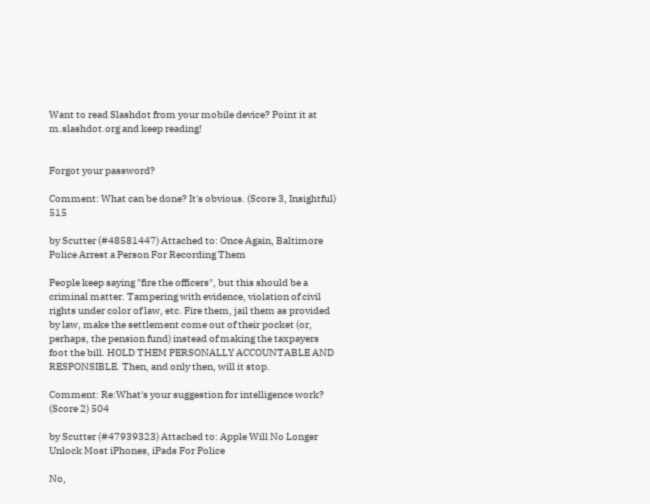Want to read Slashdot from your mobile device? Point it at m.slashdot.org and keep reading!


Forgot your password?

Comment: What can be done? It's obvious. (Score 3, Insightful) 515

by Scutter (#48581447) Attached to: Once Again, Baltimore Police Arrest a Person For Recording Them

People keep saying "fire the officers", but this should be a criminal matter. Tampering with evidence, violation of civil rights under color of law, etc. Fire them, jail them as provided by law, make the settlement come out of their pocket (or, perhaps, the pension fund) instead of making the taxpayers foot the bill. HOLD THEM PERSONALLY ACCOUNTABLE AND RESPONSIBLE. Then, and only then, will it stop.

Comment: Re:What's your suggestion for intelligence work? (Score 2) 504

by Scutter (#47939323) Attached to: Apple Will No Longer Unlock Most iPhones, iPads For Police

No,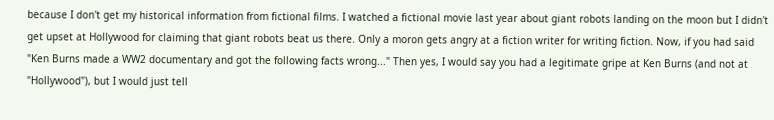because I don't get my historical information from fictional films. I watched a fictional movie last year about giant robots landing on the moon but I didn't get upset at Hollywood for claiming that giant robots beat us there. Only a moron gets angry at a fiction writer for writing fiction. Now, if you had said "Ken Burns made a WW2 documentary and got the following facts wrong..." Then yes, I would say you had a legitimate gripe at Ken Burns (and not at "Hollywood"), but I would just tell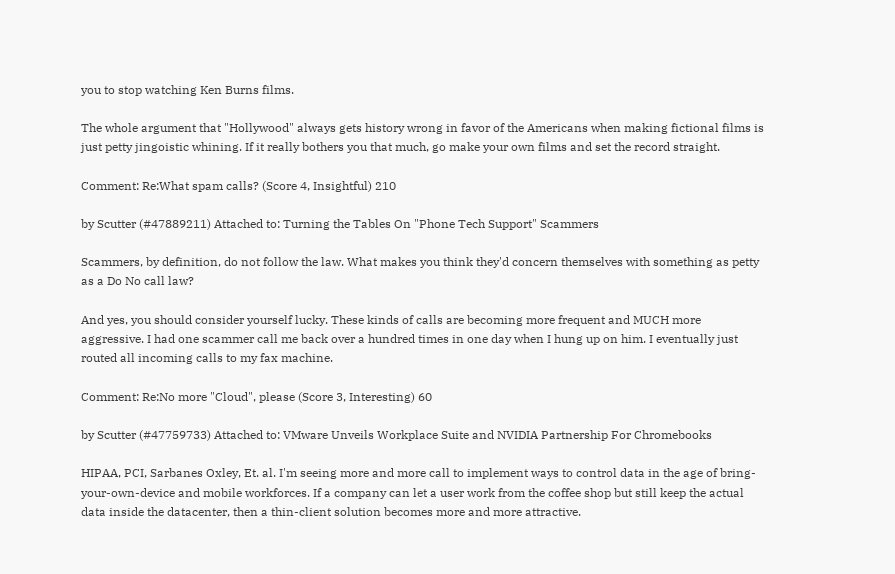you to stop watching Ken Burns films.

The whole argument that "Hollywood" always gets history wrong in favor of the Americans when making fictional films is just petty jingoistic whining. If it really bothers you that much, go make your own films and set the record straight.

Comment: Re:What spam calls? (Score 4, Insightful) 210

by Scutter (#47889211) Attached to: Turning the Tables On "Phone Tech Support" Scammers

Scammers, by definition, do not follow the law. What makes you think they'd concern themselves with something as petty as a Do No call law?

And yes, you should consider yourself lucky. These kinds of calls are becoming more frequent and MUCH more aggressive. I had one scammer call me back over a hundred times in one day when I hung up on him. I eventually just routed all incoming calls to my fax machine.

Comment: Re:No more "Cloud", please (Score 3, Interesting) 60

by Scutter (#47759733) Attached to: VMware Unveils Workplace Suite and NVIDIA Partnership For Chromebooks

HIPAA, PCI, Sarbanes Oxley, Et. al. I'm seeing more and more call to implement ways to control data in the age of bring-your-own-device and mobile workforces. If a company can let a user work from the coffee shop but still keep the actual data inside the datacenter, then a thin-client solution becomes more and more attractive.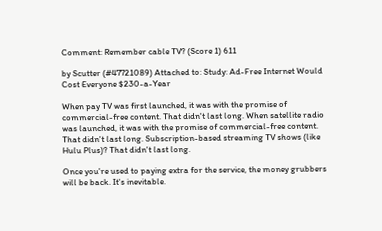Comment: Remember cable TV? (Score 1) 611

by Scutter (#47721089) Attached to: Study: Ad-Free Internet Would Cost Everyone $230-a-Year

When pay TV was first launched, it was with the promise of commercial-free content. That didn't last long. When satellite radio was launched, it was with the promise of commercial-free content. That didn't last long. Subscription-based streaming TV shows (like Hulu Plus)? That didn't last long.

Once you're used to paying extra for the service, the money grubbers will be back. It's inevitable.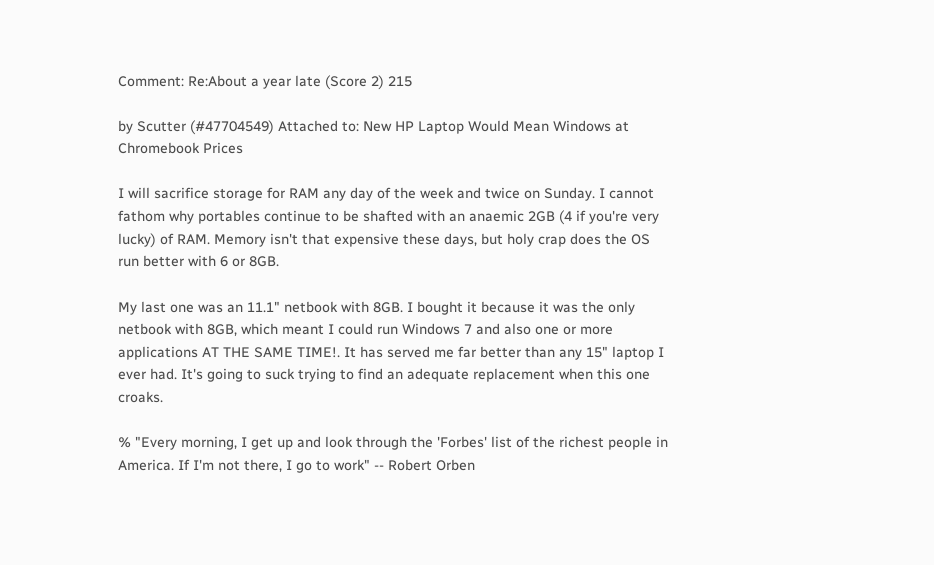Comment: Re:About a year late (Score 2) 215

by Scutter (#47704549) Attached to: New HP Laptop Would Mean Windows at Chromebook Prices

I will sacrifice storage for RAM any day of the week and twice on Sunday. I cannot fathom why portables continue to be shafted with an anaemic 2GB (4 if you're very lucky) of RAM. Memory isn't that expensive these days, but holy crap does the OS run better with 6 or 8GB.

My last one was an 11.1" netbook with 8GB. I bought it because it was the only netbook with 8GB, which meant I could run Windows 7 and also one or more applications AT THE SAME TIME!. It has served me far better than any 15" laptop I ever had. It's going to suck trying to find an adequate replacement when this one croaks.

% "Every morning, I get up and look through the 'Forbes' list of the richest people in America. If I'm not there, I go to work" -- Robert Orben